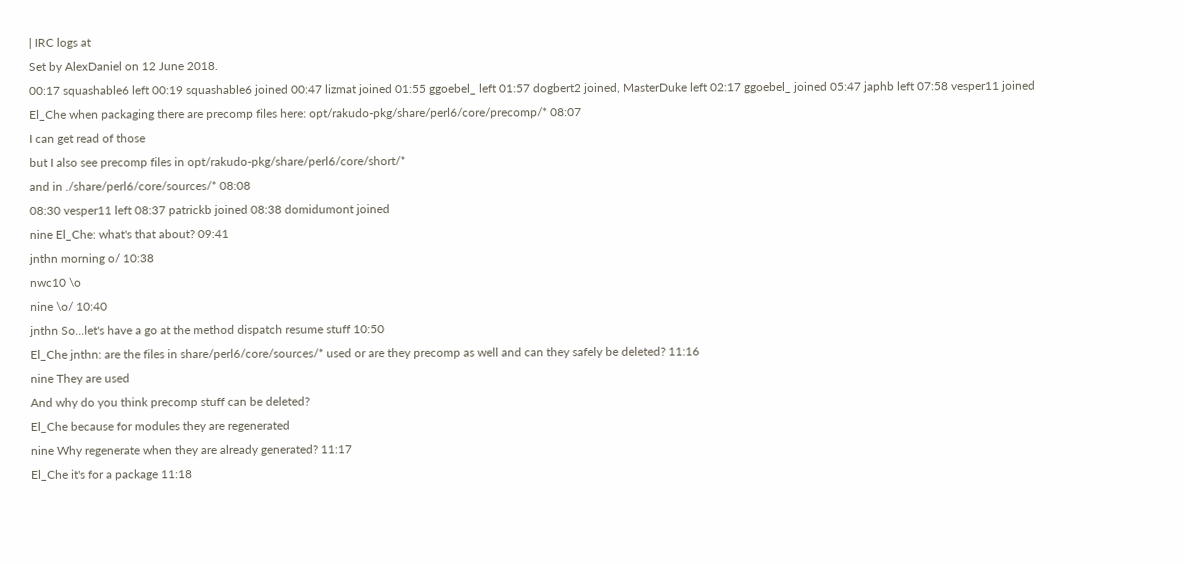| IRC logs at
Set by AlexDaniel on 12 June 2018.
00:17 squashable6 left 00:19 squashable6 joined 00:47 lizmat joined 01:55 ggoebel_ left 01:57 dogbert2 joined, MasterDuke left 02:17 ggoebel_ joined 05:47 japhb left 07:58 vesper11 joined
El_Che when packaging there are precomp files here: opt/rakudo-pkg/share/perl6/core/precomp/* 08:07
I can get read of those
but I also see precomp files in opt/rakudo-pkg/share/perl6/core/short/*
and in ./share/perl6/core/sources/* 08:08
08:30 vesper11 left 08:37 patrickb joined 08:38 domidumont joined
nine El_Che: what's that about? 09:41
jnthn morning o/ 10:38
nwc10 \o
nine \o/ 10:40
jnthn So...let's have a go at the method dispatch resume stuff 10:50
El_Che jnthn: are the files in share/perl6/core/sources/* used or are they precomp as well and can they safely be deleted? 11:16
nine They are used
And why do you think precomp stuff can be deleted?
El_Che because for modules they are regenerated
nine Why regenerate when they are already generated? 11:17
El_Che it's for a package 11:18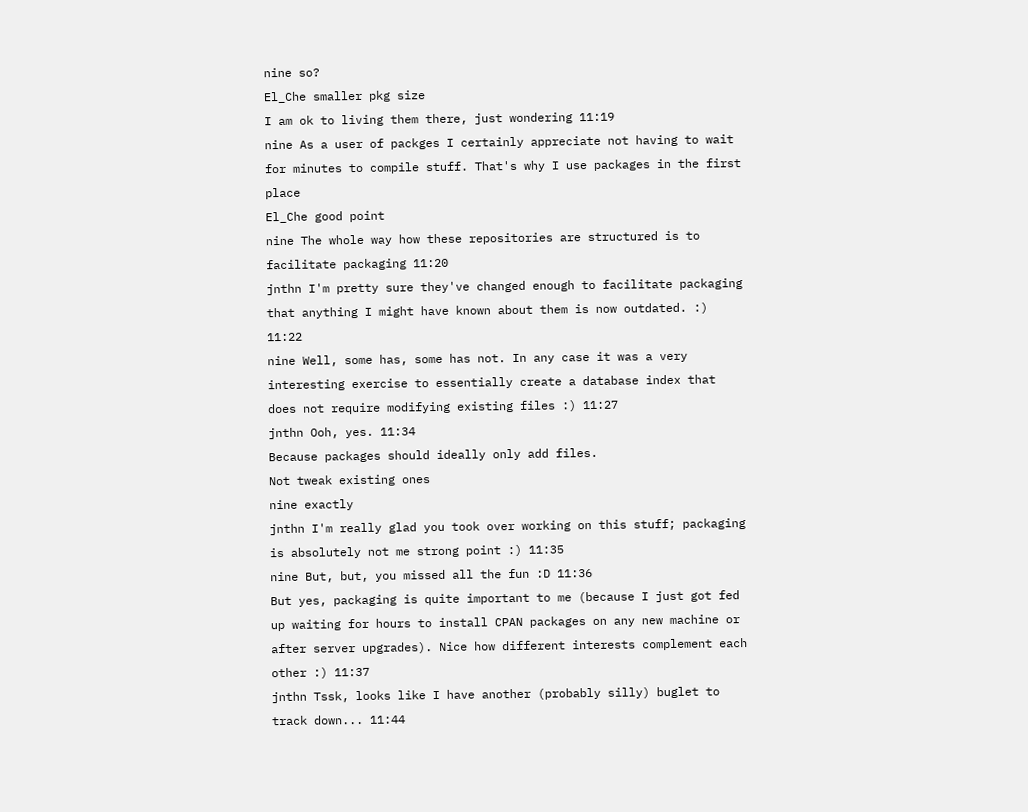nine so?
El_Che smaller pkg size
I am ok to living them there, just wondering 11:19
nine As a user of packges I certainly appreciate not having to wait for minutes to compile stuff. That's why I use packages in the first place
El_Che good point
nine The whole way how these repositories are structured is to facilitate packaging 11:20
jnthn I'm pretty sure they've changed enough to facilitate packaging that anything I might have known about them is now outdated. :) 11:22
nine Well, some has, some has not. In any case it was a very interesting exercise to essentially create a database index that does not require modifying existing files :) 11:27
jnthn Ooh, yes. 11:34
Because packages should ideally only add files.
Not tweak existing ones
nine exactly
jnthn I'm really glad you took over working on this stuff; packaging is absolutely not me strong point :) 11:35
nine But, but, you missed all the fun :D 11:36
But yes, packaging is quite important to me (because I just got fed up waiting for hours to install CPAN packages on any new machine or after server upgrades). Nice how different interests complement each other :) 11:37
jnthn Tssk, looks like I have another (probably silly) buglet to track down... 11:44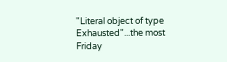"Literal object of type Exhausted"...the most Friday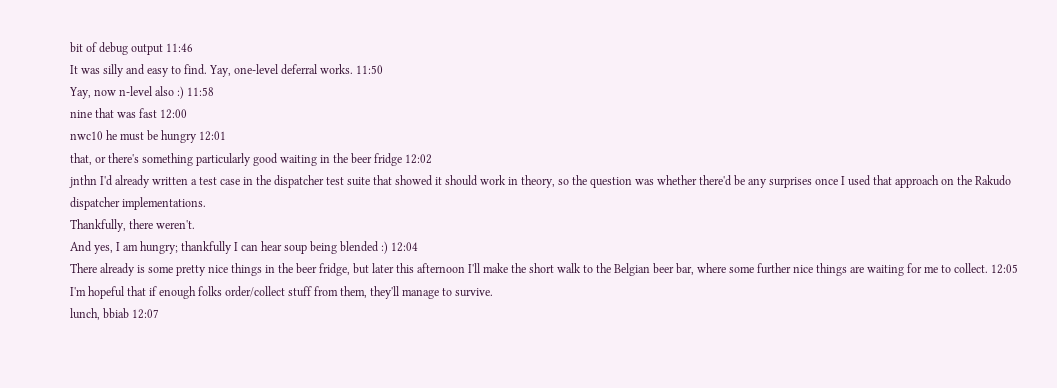bit of debug output 11:46
It was silly and easy to find. Yay, one-level deferral works. 11:50
Yay, now n-level also :) 11:58
nine that was fast 12:00
nwc10 he must be hungry 12:01
that, or there's something particularly good waiting in the beer fridge 12:02
jnthn I'd already written a test case in the dispatcher test suite that showed it should work in theory, so the question was whether there'd be any surprises once I used that approach on the Rakudo dispatcher implementations.
Thankfully, there weren't.
And yes, I am hungry; thankfully I can hear soup being blended :) 12:04
There already is some pretty nice things in the beer fridge, but later this afternoon I'll make the short walk to the Belgian beer bar, where some further nice things are waiting for me to collect. 12:05
I'm hopeful that if enough folks order/collect stuff from them, they'll manage to survive.
lunch, bbiab 12:07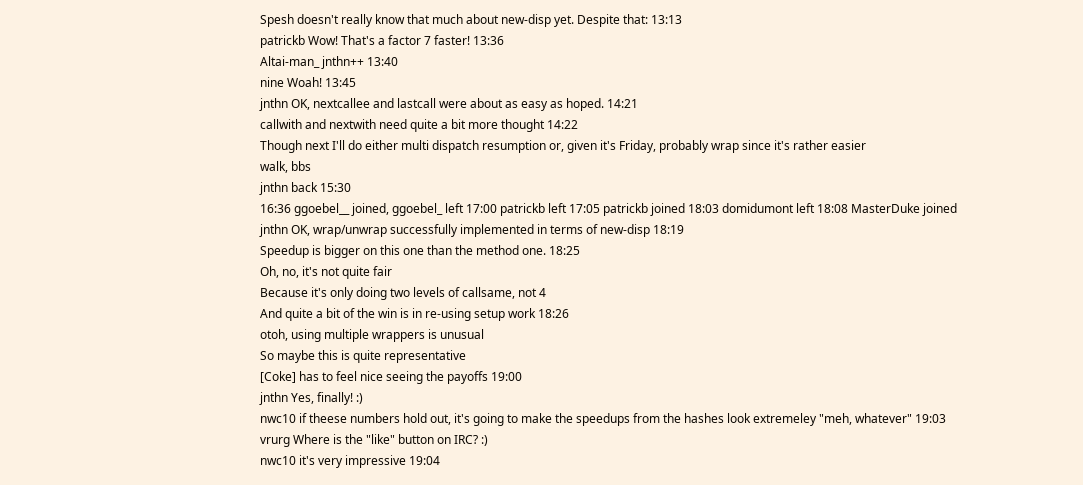Spesh doesn't really know that much about new-disp yet. Despite that: 13:13
patrickb Wow! That's a factor 7 faster! 13:36
Altai-man_ jnthn++ 13:40
nine Woah! 13:45
jnthn OK, nextcallee and lastcall were about as easy as hoped. 14:21
callwith and nextwith need quite a bit more thought 14:22
Though next I'll do either multi dispatch resumption or, given it's Friday, probably wrap since it's rather easier
walk, bbs
jnthn back 15:30
16:36 ggoebel__ joined, ggoebel_ left 17:00 patrickb left 17:05 patrickb joined 18:03 domidumont left 18:08 MasterDuke joined
jnthn OK, wrap/unwrap successfully implemented in terms of new-disp 18:19
Speedup is bigger on this one than the method one. 18:25
Oh, no, it's not quite fair
Because it's only doing two levels of callsame, not 4
And quite a bit of the win is in re-using setup work 18:26
otoh, using multiple wrappers is unusual
So maybe this is quite representative
[Coke] has to feel nice seeing the payoffs 19:00
jnthn Yes, finally! :)
nwc10 if theese numbers hold out, it's going to make the speedups from the hashes look extremeley "meh, whatever" 19:03
vrurg Where is the "like" button on IRC? :)
nwc10 it's very impressive 19:04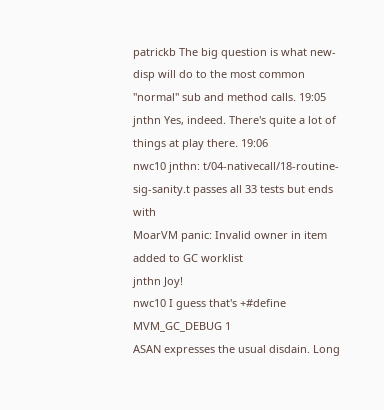patrickb The big question is what new-disp will do to the most common "normal" sub and method calls. 19:05
jnthn Yes, indeed. There's quite a lot of things at play there. 19:06
nwc10 jnthn: t/04-nativecall/18-routine-sig-sanity.t passes all 33 tests but ends with
MoarVM panic: Invalid owner in item added to GC worklist
jnthn Joy!
nwc10 I guess that's +#define MVM_GC_DEBUG 1
ASAN expresses the usual disdain. Long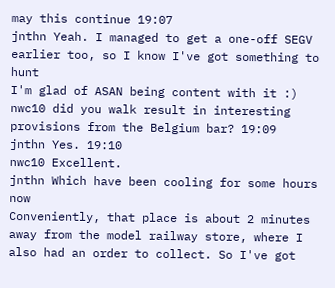may this continue 19:07
jnthn Yeah. I managed to get a one-off SEGV earlier too, so I know I've got something to hunt
I'm glad of ASAN being content with it :)
nwc10 did you walk result in interesting provisions from the Belgium bar? 19:09
jnthn Yes. 19:10
nwc10 Excellent.
jnthn Which have been cooling for some hours now
Conveniently, that place is about 2 minutes away from the model railway store, where I also had an order to collect. So I've got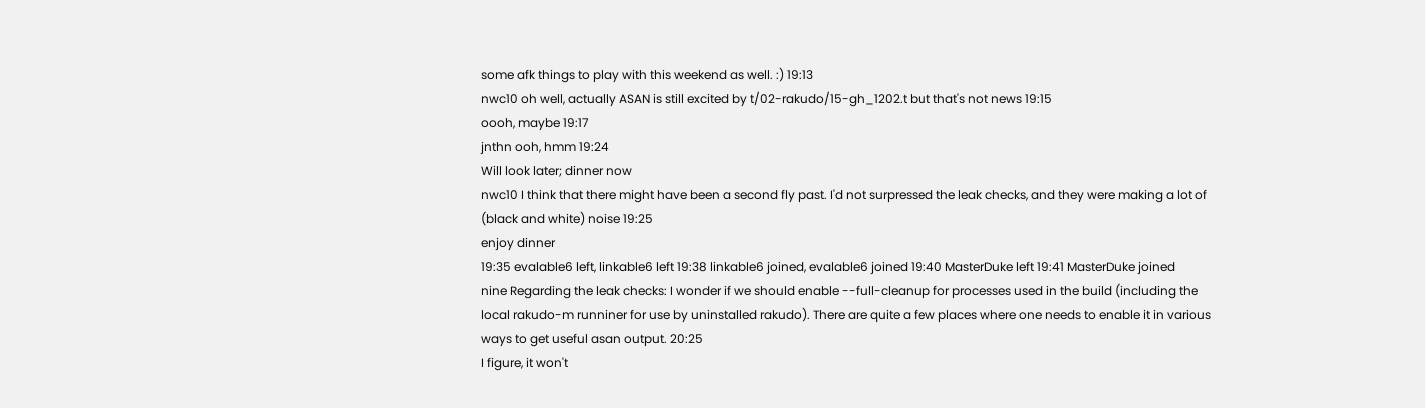some afk things to play with this weekend as well. :) 19:13
nwc10 oh well, actually ASAN is still excited by t/02-rakudo/15-gh_1202.t but that's not news 19:15
oooh, maybe 19:17
jnthn ooh, hmm 19:24
Will look later; dinner now
nwc10 I think that there might have been a second fly past. I'd not surpressed the leak checks, and they were making a lot of (black and white) noise 19:25
enjoy dinner
19:35 evalable6 left, linkable6 left 19:38 linkable6 joined, evalable6 joined 19:40 MasterDuke left 19:41 MasterDuke joined
nine Regarding the leak checks: I wonder if we should enable --full-cleanup for processes used in the build (including the local rakudo-m runniner for use by uninstalled rakudo). There are quite a few places where one needs to enable it in various ways to get useful asan output. 20:25
I figure, it won't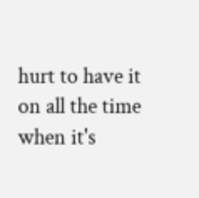hurt to have it on all the time when it's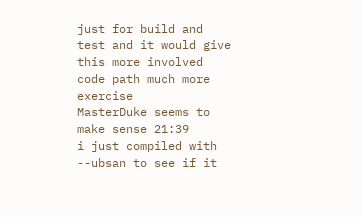just for build and test and it would give this more involved code path much more exercise
MasterDuke seems to make sense 21:39
i just compiled with --ubsan to see if it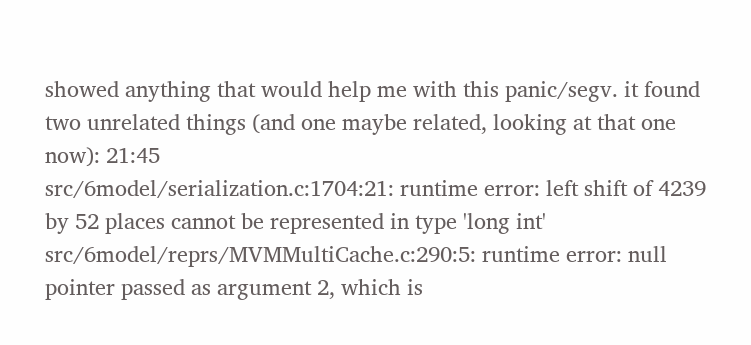showed anything that would help me with this panic/segv. it found two unrelated things (and one maybe related, looking at that one now): 21:45
src/6model/serialization.c:1704:21: runtime error: left shift of 4239 by 52 places cannot be represented in type 'long int'
src/6model/reprs/MVMMultiCache.c:290:5: runtime error: null pointer passed as argument 2, which is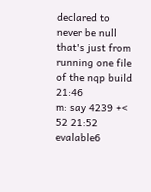declared to never be null
that's just from running one file of the nqp build 21:46
m: say 4239 +< 52 21:52
evalable6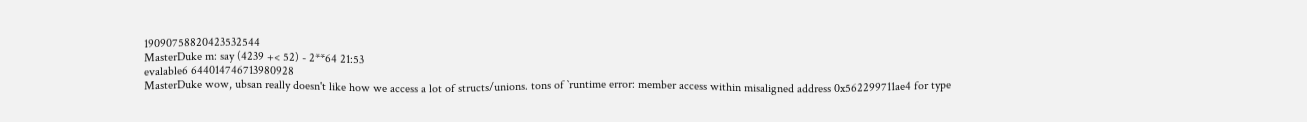19090758820423532544
MasterDuke m: say (4239 +< 52) - 2**64 21:53
evalable6 644014746713980928
MasterDuke wow, ubsan really doesn't like how we access a lot of structs/unions. tons of `runtime error: member access within misaligned address 0x562299711ae4 for type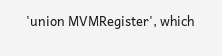'union MVMRegister', which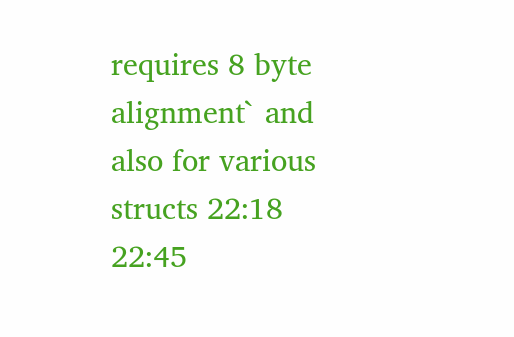requires 8 byte alignment` and also for various structs 22:18
22:45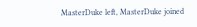MasterDuke left, MasterDuke joined